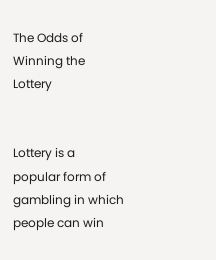The Odds of Winning the Lottery


Lottery is a popular form of gambling in which people can win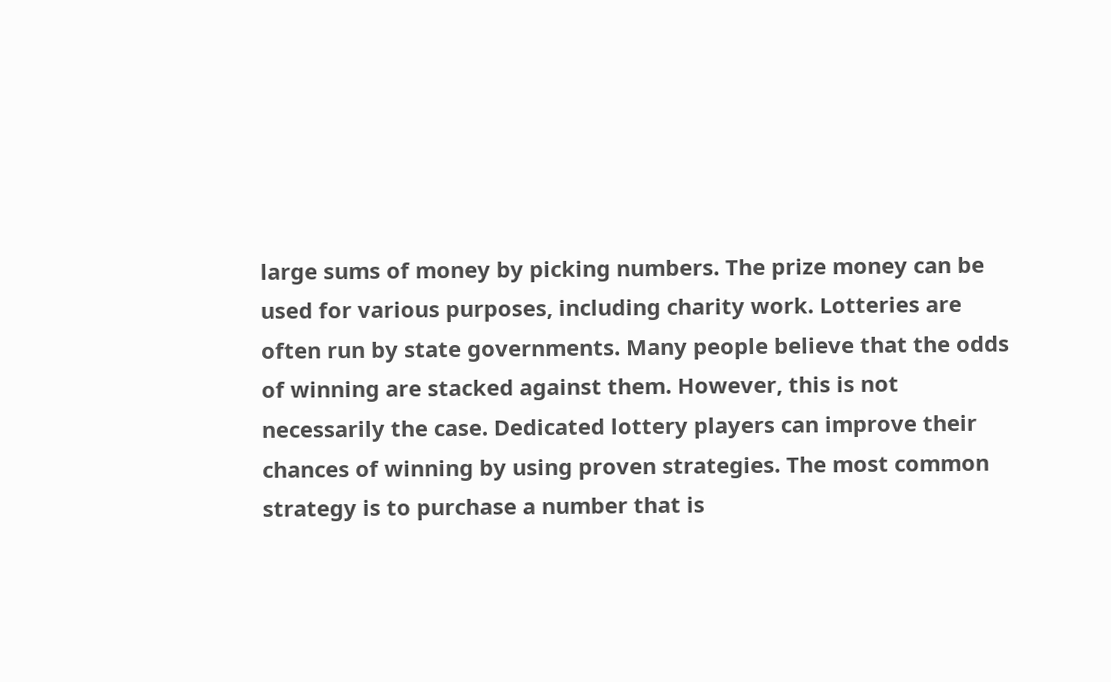large sums of money by picking numbers. The prize money can be used for various purposes, including charity work. Lotteries are often run by state governments. Many people believe that the odds of winning are stacked against them. However, this is not necessarily the case. Dedicated lottery players can improve their chances of winning by using proven strategies. The most common strategy is to purchase a number that is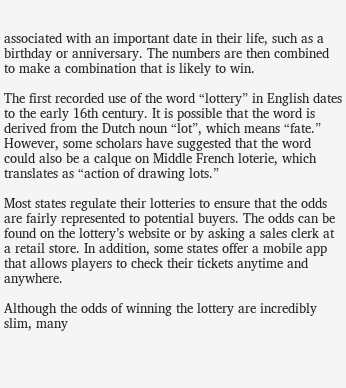associated with an important date in their life, such as a birthday or anniversary. The numbers are then combined to make a combination that is likely to win.

The first recorded use of the word “lottery” in English dates to the early 16th century. It is possible that the word is derived from the Dutch noun “lot”, which means “fate.” However, some scholars have suggested that the word could also be a calque on Middle French loterie, which translates as “action of drawing lots.”

Most states regulate their lotteries to ensure that the odds are fairly represented to potential buyers. The odds can be found on the lottery’s website or by asking a sales clerk at a retail store. In addition, some states offer a mobile app that allows players to check their tickets anytime and anywhere.

Although the odds of winning the lottery are incredibly slim, many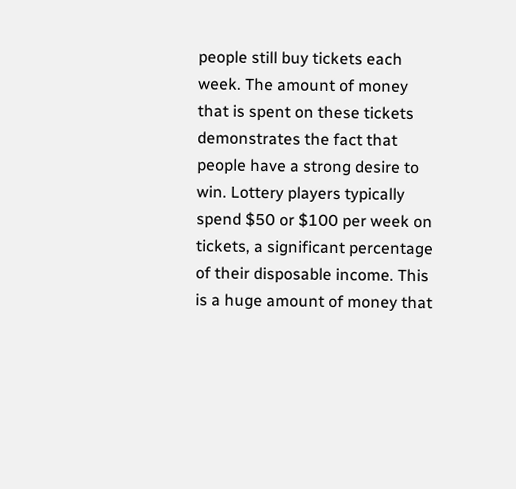people still buy tickets each week. The amount of money that is spent on these tickets demonstrates the fact that people have a strong desire to win. Lottery players typically spend $50 or $100 per week on tickets, a significant percentage of their disposable income. This is a huge amount of money that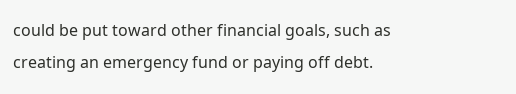could be put toward other financial goals, such as creating an emergency fund or paying off debt.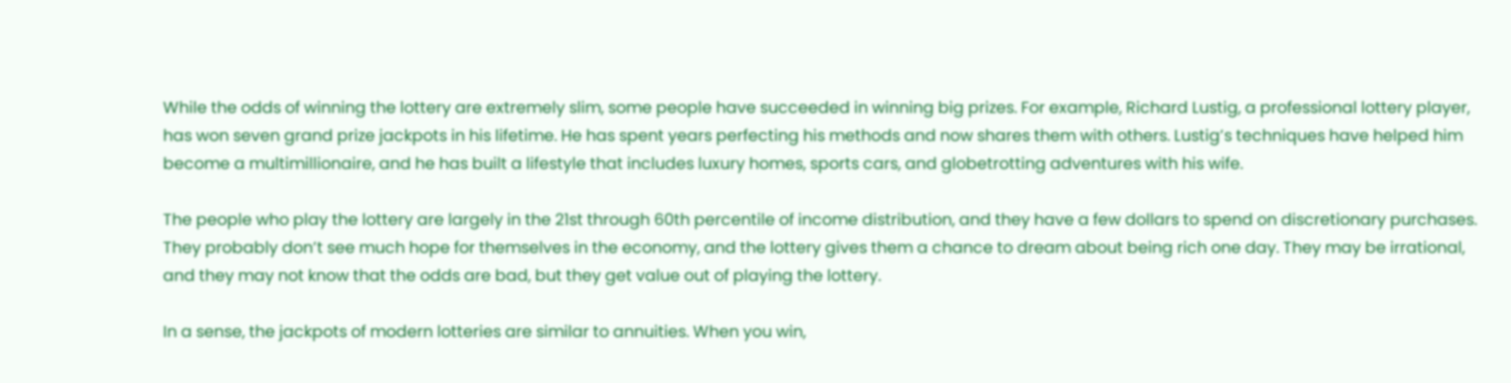While the odds of winning the lottery are extremely slim, some people have succeeded in winning big prizes. For example, Richard Lustig, a professional lottery player, has won seven grand prize jackpots in his lifetime. He has spent years perfecting his methods and now shares them with others. Lustig’s techniques have helped him become a multimillionaire, and he has built a lifestyle that includes luxury homes, sports cars, and globetrotting adventures with his wife.

The people who play the lottery are largely in the 21st through 60th percentile of income distribution, and they have a few dollars to spend on discretionary purchases. They probably don’t see much hope for themselves in the economy, and the lottery gives them a chance to dream about being rich one day. They may be irrational, and they may not know that the odds are bad, but they get value out of playing the lottery.

In a sense, the jackpots of modern lotteries are similar to annuities. When you win,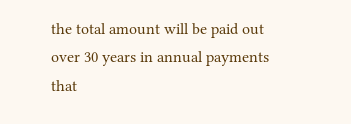the total amount will be paid out over 30 years in annual payments that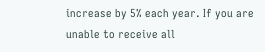increase by 5% each year. If you are unable to receive all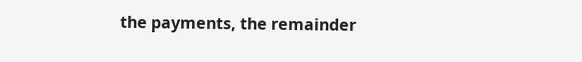the payments, the remainder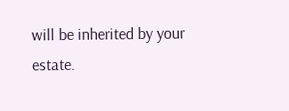will be inherited by your estate.